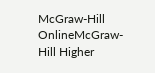McGraw-Hill OnlineMcGraw-Hill Higher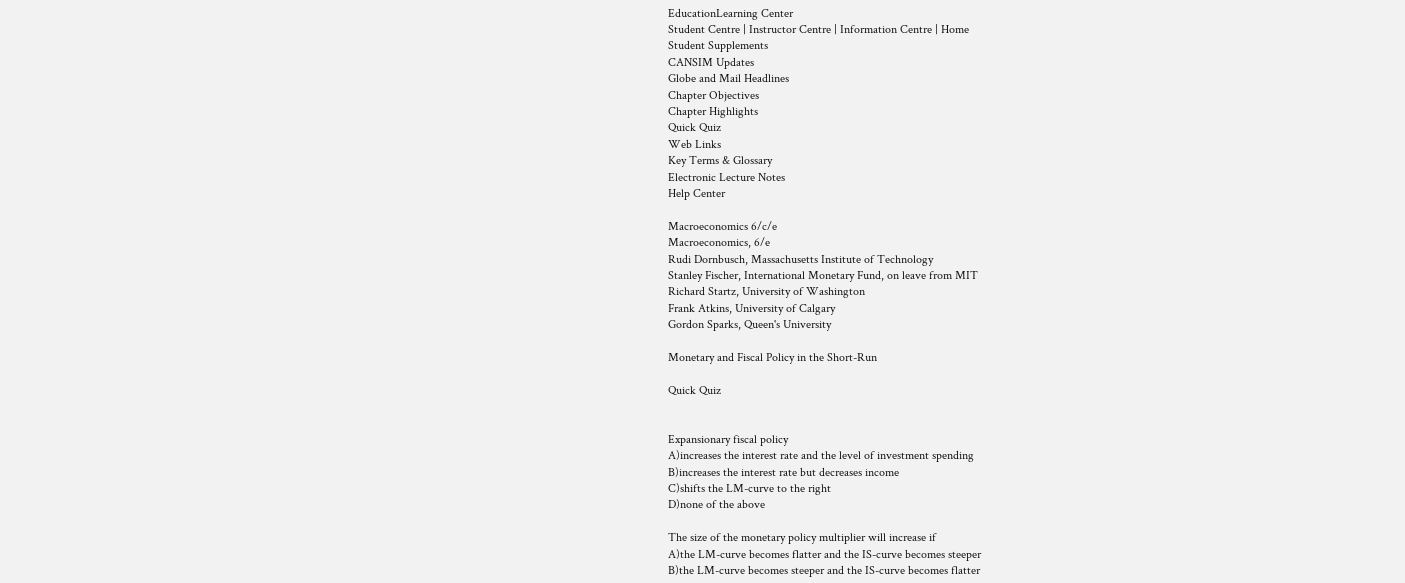EducationLearning Center
Student Centre | Instructor Centre | Information Centre | Home
Student Supplements
CANSIM Updates
Globe and Mail Headlines
Chapter Objectives
Chapter Highlights
Quick Quiz
Web Links
Key Terms & Glossary
Electronic Lecture Notes
Help Center

Macroeconomics 6/c/e
Macroeconomics, 6/e
Rudi Dornbusch, Massachusetts Institute of Technology
Stanley Fischer, International Monetary Fund, on leave from MIT
Richard Startz, University of Washington
Frank Atkins, University of Calgary
Gordon Sparks, Queen's University

Monetary and Fiscal Policy in the Short-Run

Quick Quiz


Expansionary fiscal policy
A)increases the interest rate and the level of investment spending
B)increases the interest rate but decreases income
C)shifts the LM-curve to the right
D)none of the above

The size of the monetary policy multiplier will increase if
A)the LM-curve becomes flatter and the IS-curve becomes steeper
B)the LM-curve becomes steeper and the IS-curve becomes flatter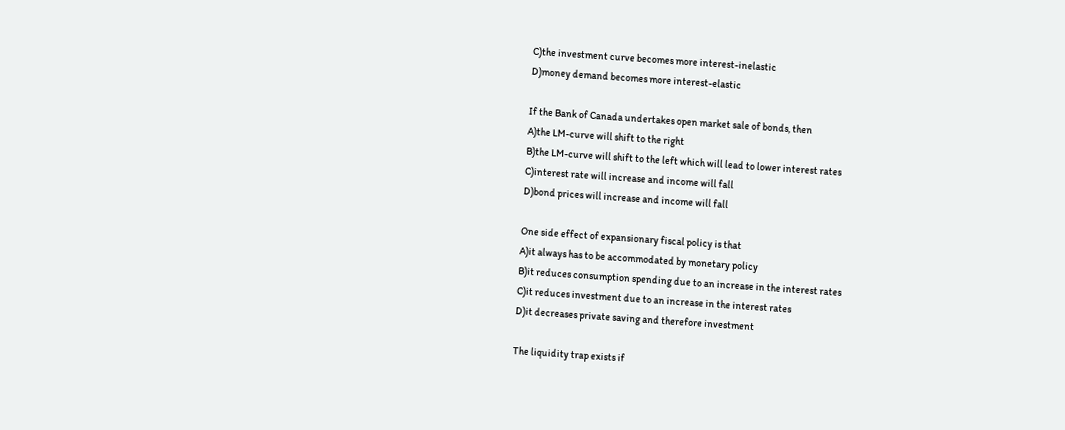C)the investment curve becomes more interest-inelastic
D)money demand becomes more interest-elastic

If the Bank of Canada undertakes open market sale of bonds, then
A)the LM-curve will shift to the right
B)the LM-curve will shift to the left which will lead to lower interest rates
C)interest rate will increase and income will fall
D)bond prices will increase and income will fall

One side effect of expansionary fiscal policy is that
A)it always has to be accommodated by monetary policy
B)it reduces consumption spending due to an increase in the interest rates
C)it reduces investment due to an increase in the interest rates
D)it decreases private saving and therefore investment

The liquidity trap exists if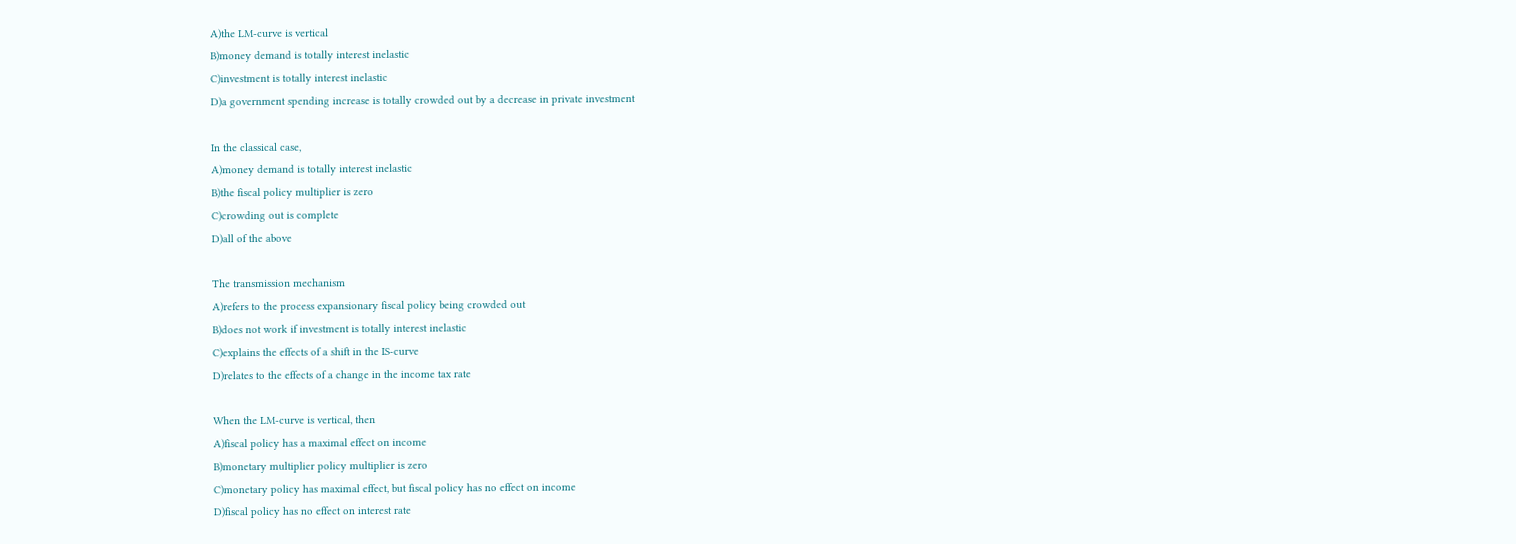A)the LM-curve is vertical
B)money demand is totally interest inelastic
C)investment is totally interest inelastic
D)a government spending increase is totally crowded out by a decrease in private investment

In the classical case,
A)money demand is totally interest inelastic
B)the fiscal policy multiplier is zero
C)crowding out is complete
D)all of the above

The transmission mechanism
A)refers to the process expansionary fiscal policy being crowded out
B)does not work if investment is totally interest inelastic
C)explains the effects of a shift in the IS-curve
D)relates to the effects of a change in the income tax rate

When the LM-curve is vertical, then
A)fiscal policy has a maximal effect on income
B)monetary multiplier policy multiplier is zero
C)monetary policy has maximal effect, but fiscal policy has no effect on income
D)fiscal policy has no effect on interest rate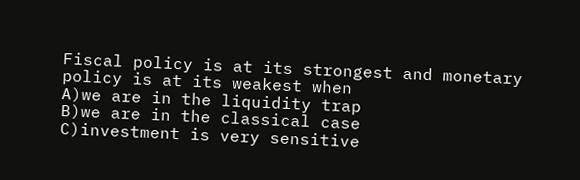Fiscal policy is at its strongest and monetary policy is at its weakest when
A)we are in the liquidity trap
B)we are in the classical case
C)investment is very sensitive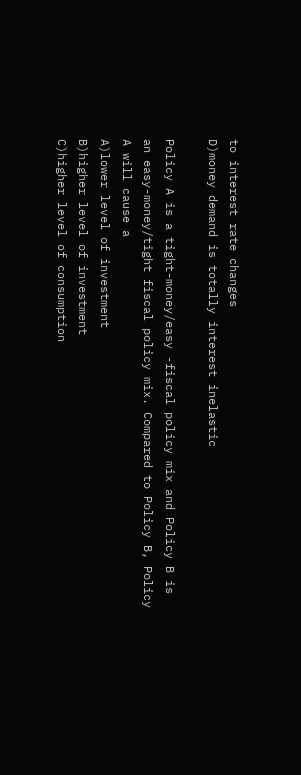to interest rate changes
D)money demand is totally interest inelastic

Policy A is a tight-money/easy -fiscal policy mix and Policy B is an easy-money/tight fiscal policy mix. Compared to Policy B, Policy A will cause a
A)lower level of investment
B)higher level of investment
C)higher level of consumption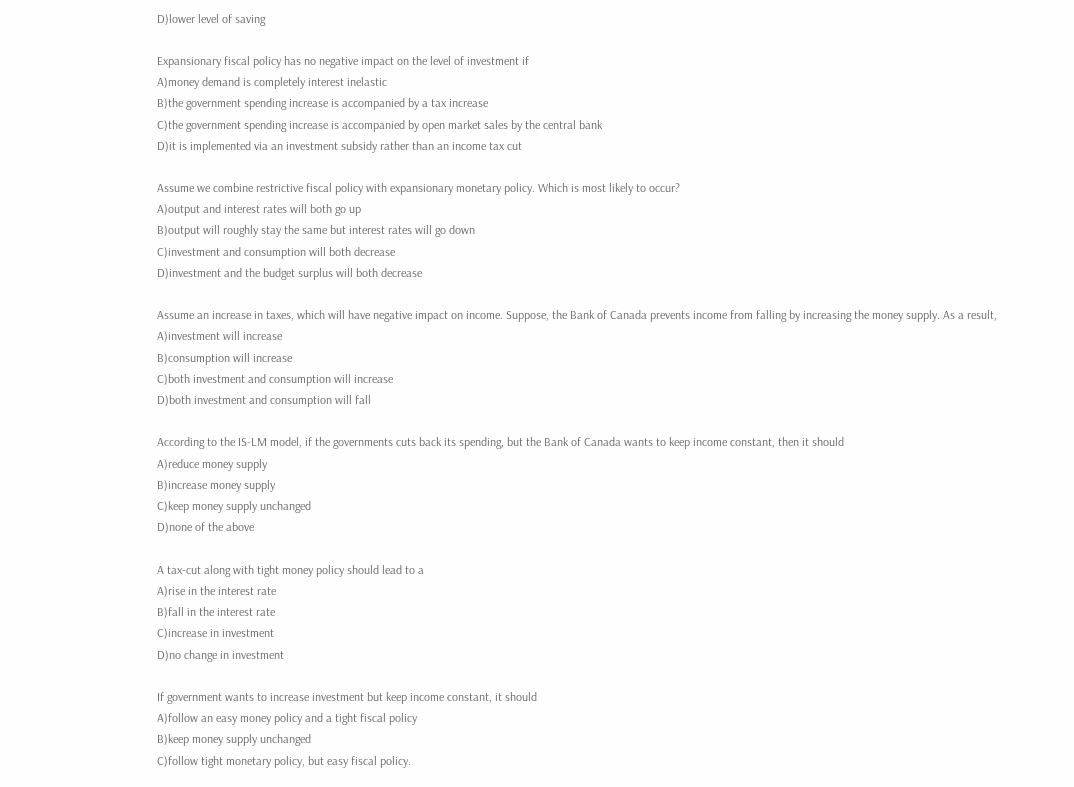D)lower level of saving

Expansionary fiscal policy has no negative impact on the level of investment if
A)money demand is completely interest inelastic
B)the government spending increase is accompanied by a tax increase
C)the government spending increase is accompanied by open market sales by the central bank
D)it is implemented via an investment subsidy rather than an income tax cut

Assume we combine restrictive fiscal policy with expansionary monetary policy. Which is most likely to occur?
A)output and interest rates will both go up
B)output will roughly stay the same but interest rates will go down
C)investment and consumption will both decrease
D)investment and the budget surplus will both decrease

Assume an increase in taxes, which will have negative impact on income. Suppose, the Bank of Canada prevents income from falling by increasing the money supply. As a result,
A)investment will increase
B)consumption will increase
C)both investment and consumption will increase
D)both investment and consumption will fall

According to the IS-LM model, if the governments cuts back its spending, but the Bank of Canada wants to keep income constant, then it should
A)reduce money supply
B)increase money supply
C)keep money supply unchanged
D)none of the above

A tax-cut along with tight money policy should lead to a
A)rise in the interest rate
B)fall in the interest rate
C)increase in investment
D)no change in investment

If government wants to increase investment but keep income constant, it should
A)follow an easy money policy and a tight fiscal policy
B)keep money supply unchanged
C)follow tight monetary policy, but easy fiscal policy.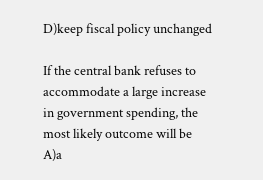D)keep fiscal policy unchanged

If the central bank refuses to accommodate a large increase in government spending, the most likely outcome will be
A)a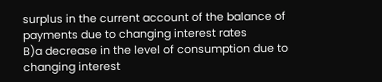surplus in the current account of the balance of payments due to changing interest rates
B)a decrease in the level of consumption due to changing interest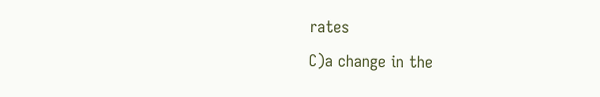rates
C)a change in the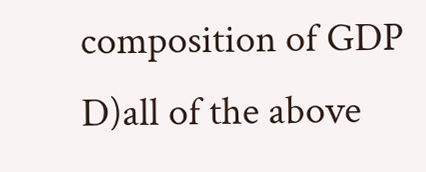composition of GDP
D)all of the above